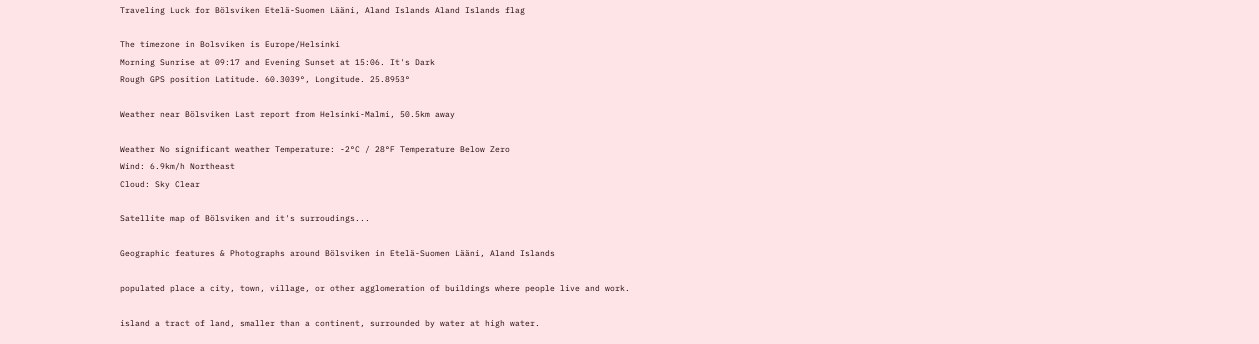Traveling Luck for Bölsviken Etelä-Suomen Lääni, Aland Islands Aland Islands flag

The timezone in Bolsviken is Europe/Helsinki
Morning Sunrise at 09:17 and Evening Sunset at 15:06. It's Dark
Rough GPS position Latitude. 60.3039°, Longitude. 25.8953°

Weather near Bölsviken Last report from Helsinki-Malmi, 50.5km away

Weather No significant weather Temperature: -2°C / 28°F Temperature Below Zero
Wind: 6.9km/h Northeast
Cloud: Sky Clear

Satellite map of Bölsviken and it's surroudings...

Geographic features & Photographs around Bölsviken in Etelä-Suomen Lääni, Aland Islands

populated place a city, town, village, or other agglomeration of buildings where people live and work.

island a tract of land, smaller than a continent, surrounded by water at high water.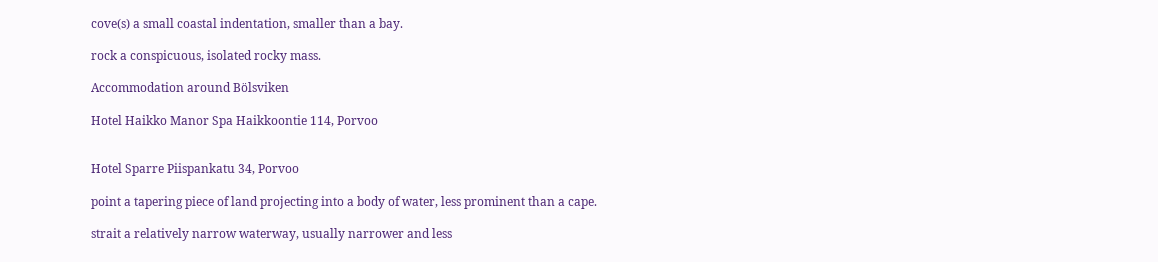cove(s) a small coastal indentation, smaller than a bay.

rock a conspicuous, isolated rocky mass.

Accommodation around Bölsviken

Hotel Haikko Manor Spa Haikkoontie 114, Porvoo


Hotel Sparre Piispankatu 34, Porvoo

point a tapering piece of land projecting into a body of water, less prominent than a cape.

strait a relatively narrow waterway, usually narrower and less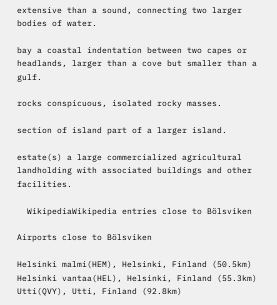extensive than a sound, connecting two larger bodies of water.

bay a coastal indentation between two capes or headlands, larger than a cove but smaller than a gulf.

rocks conspicuous, isolated rocky masses.

section of island part of a larger island.

estate(s) a large commercialized agricultural landholding with associated buildings and other facilities.

  WikipediaWikipedia entries close to Bölsviken

Airports close to Bölsviken

Helsinki malmi(HEM), Helsinki, Finland (50.5km)
Helsinki vantaa(HEL), Helsinki, Finland (55.3km)
Utti(QVY), Utti, Finland (92.8km)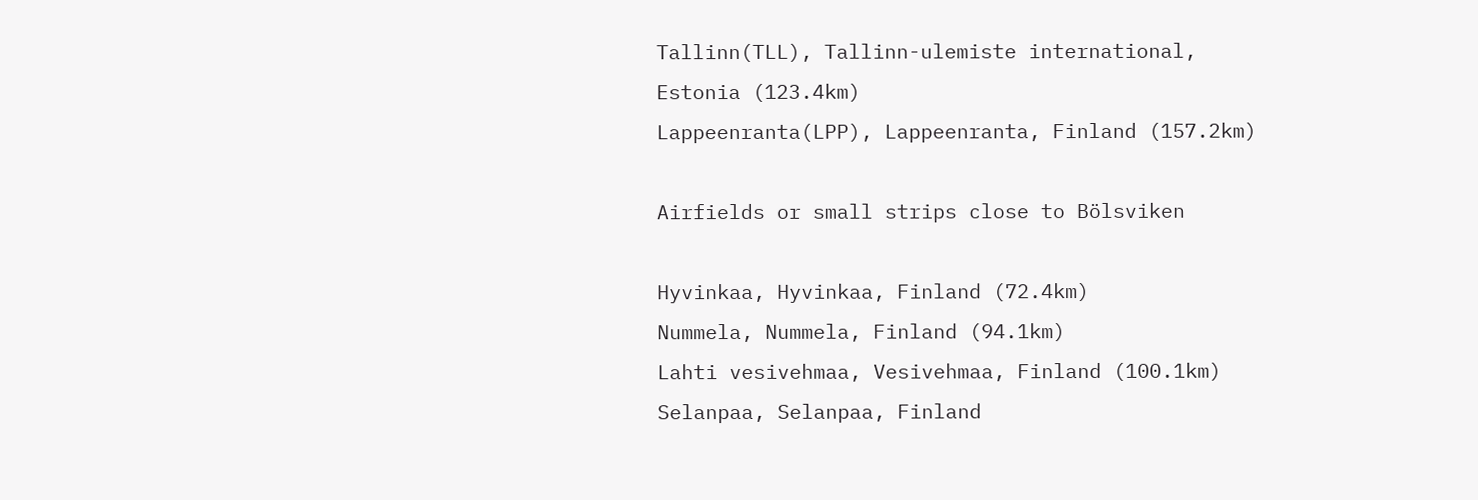Tallinn(TLL), Tallinn-ulemiste international, Estonia (123.4km)
Lappeenranta(LPP), Lappeenranta, Finland (157.2km)

Airfields or small strips close to Bölsviken

Hyvinkaa, Hyvinkaa, Finland (72.4km)
Nummela, Nummela, Finland (94.1km)
Lahti vesivehmaa, Vesivehmaa, Finland (100.1km)
Selanpaa, Selanpaa, Finland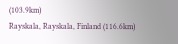(103.9km)
Rayskala, Rayskala, Finland (116.6km)